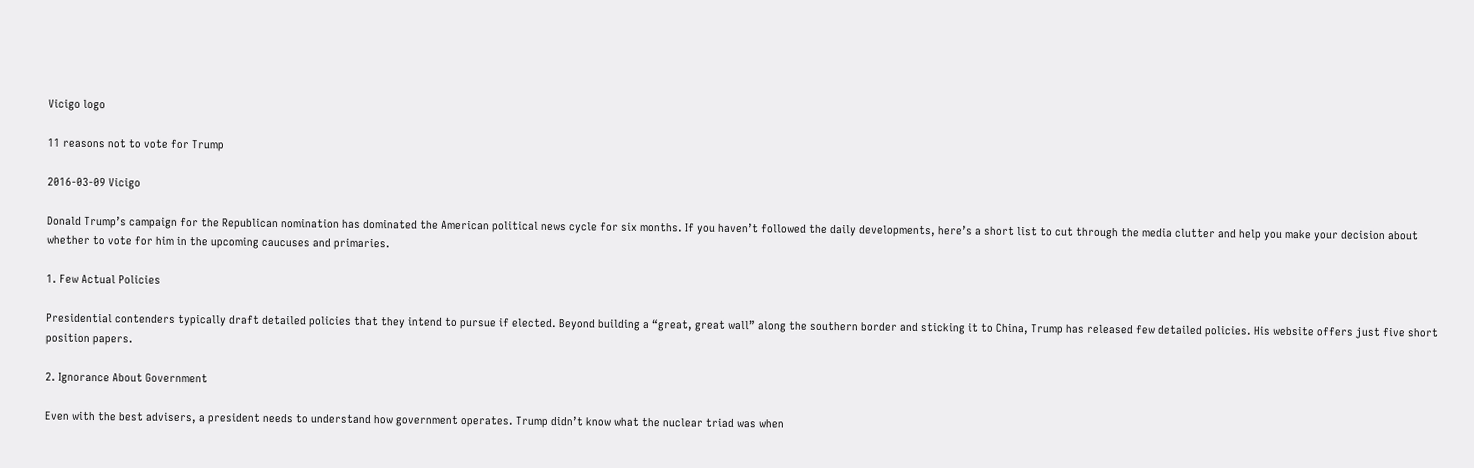Vicigo logo

11 reasons not to vote for Trump

2016-03-09 Vicigo

Donald Trump’s campaign for the Republican nomination has dominated the American political news cycle for six months. If you haven’t followed the daily developments, here’s a short list to cut through the media clutter and help you make your decision about whether to vote for him in the upcoming caucuses and primaries.

1. Few Actual Policies

Presidential contenders typically draft detailed policies that they intend to pursue if elected. Beyond building a “great, great wall” along the southern border and sticking it to China, Trump has released few detailed policies. His website offers just five short position papers.

2. Ignorance About Government

Even with the best advisers, a president needs to understand how government operates. Trump didn’t know what the nuclear triad was when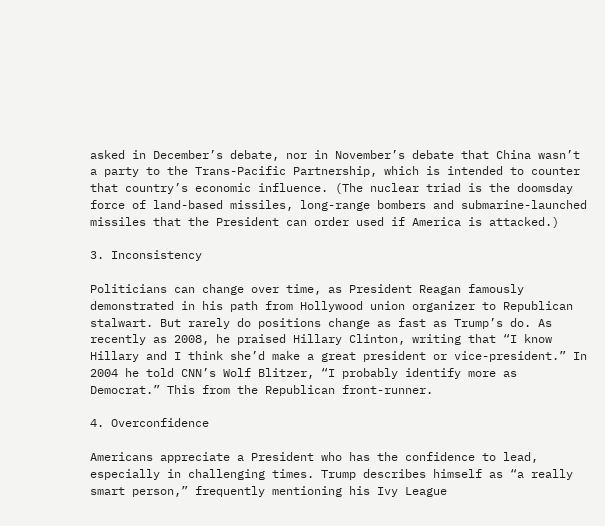asked in December’s debate, nor in November’s debate that China wasn’t a party to the Trans-Pacific Partnership, which is intended to counter that country’s economic influence. (The nuclear triad is the doomsday force of land-based missiles, long-range bombers and submarine-launched missiles that the President can order used if America is attacked.)

3. Inconsistency

Politicians can change over time, as President Reagan famously demonstrated in his path from Hollywood union organizer to Republican stalwart. But rarely do positions change as fast as Trump’s do. As recently as 2008, he praised Hillary Clinton, writing that “I know Hillary and I think she’d make a great president or vice-president.” In 2004 he told CNN’s Wolf Blitzer, “I probably identify more as Democrat.” This from the Republican front-runner.

4. Overconfidence

Americans appreciate a President who has the confidence to lead, especially in challenging times. Trump describes himself as “a really smart person,” frequently mentioning his Ivy League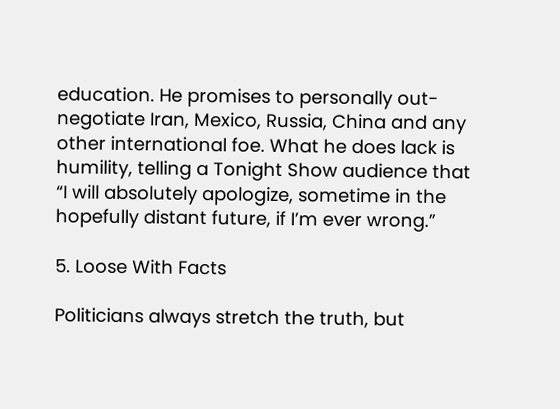education. He promises to personally out-negotiate Iran, Mexico, Russia, China and any other international foe. What he does lack is humility, telling a Tonight Show audience that “I will absolutely apologize, sometime in the hopefully distant future, if I’m ever wrong.”

5. Loose With Facts

Politicians always stretch the truth, but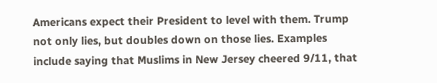Americans expect their President to level with them. Trump not only lies, but doubles down on those lies. Examples include saying that Muslims in New Jersey cheered 9/11, that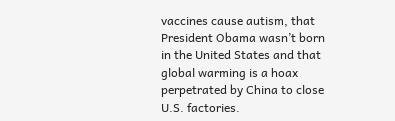vaccines cause autism, that President Obama wasn’t born in the United States and that global warming is a hoax perpetrated by China to close U.S. factories.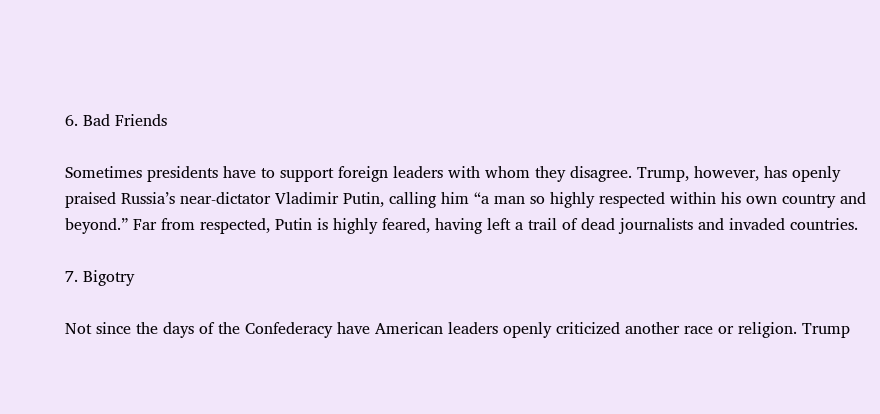6. Bad Friends

Sometimes presidents have to support foreign leaders with whom they disagree. Trump, however, has openly praised Russia’s near-dictator Vladimir Putin, calling him “a man so highly respected within his own country and beyond.” Far from respected, Putin is highly feared, having left a trail of dead journalists and invaded countries.

7. Bigotry

Not since the days of the Confederacy have American leaders openly criticized another race or religion. Trump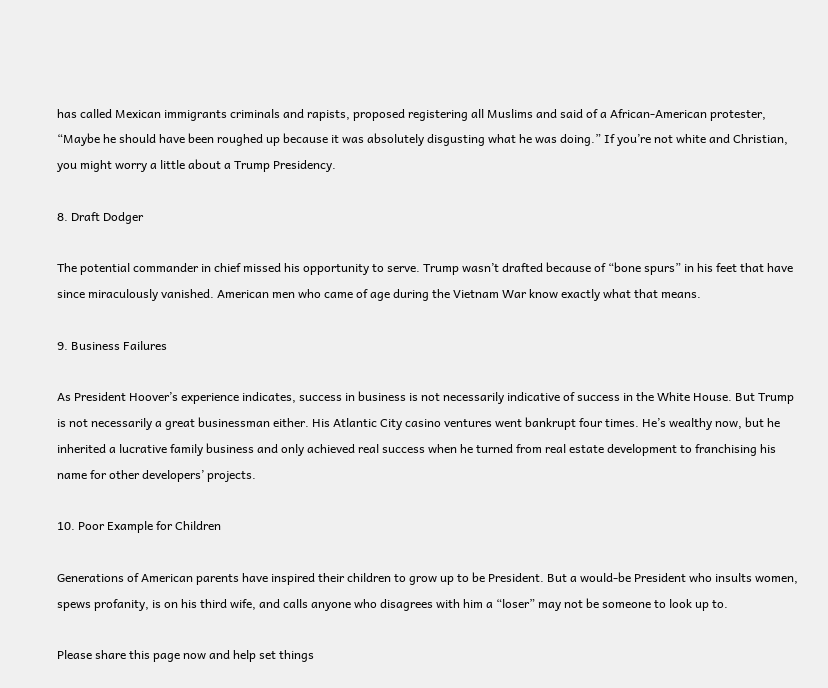has called Mexican immigrants criminals and rapists, proposed registering all Muslims and said of a African-American protester, “Maybe he should have been roughed up because it was absolutely disgusting what he was doing.” If you’re not white and Christian, you might worry a little about a Trump Presidency.

8. Draft Dodger

The potential commander in chief missed his opportunity to serve. Trump wasn’t drafted because of “bone spurs” in his feet that have since miraculously vanished. American men who came of age during the Vietnam War know exactly what that means.

9. Business Failures

As President Hoover’s experience indicates, success in business is not necessarily indicative of success in the White House. But Trump is not necessarily a great businessman either. His Atlantic City casino ventures went bankrupt four times. He’s wealthy now, but he inherited a lucrative family business and only achieved real success when he turned from real estate development to franchising his name for other developers’ projects.

10. Poor Example for Children

Generations of American parents have inspired their children to grow up to be President. But a would-be President who insults women, spews profanity, is on his third wife, and calls anyone who disagrees with him a “loser” may not be someone to look up to.

Please share this page now and help set things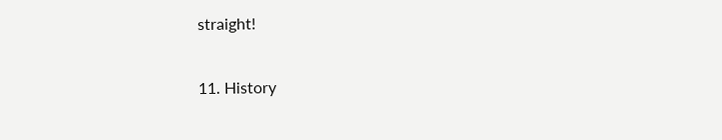straight!

11. History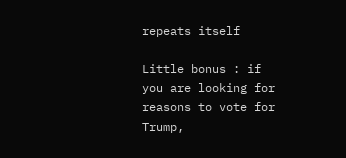repeats itself

Little bonus : if you are looking for reasons to vote for Trump,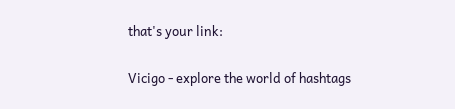that's your link:

Vicigo - explore the world of hashtags